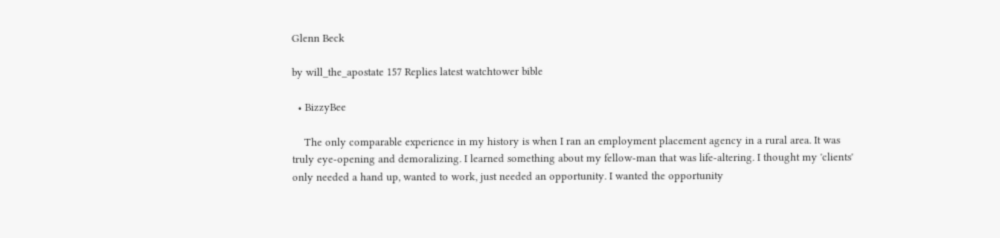Glenn Beck

by will_the_apostate 157 Replies latest watchtower bible

  • BizzyBee

    The only comparable experience in my history is when I ran an employment placement agency in a rural area. It was truly eye-opening and demoralizing. I learned something about my fellow-man that was life-altering. I thought my 'clients' only needed a hand up, wanted to work, just needed an opportunity. I wanted the opportunity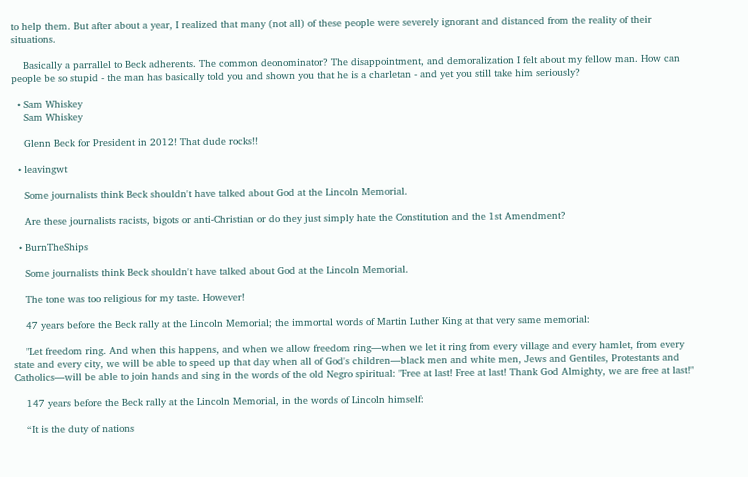to help them. But after about a year, I realized that many (not all) of these people were severely ignorant and distanced from the reality of their situations.

    Basically a parrallel to Beck adherents. The common deonominator? The disappointment, and demoralization I felt about my fellow man. How can people be so stupid - the man has basically told you and shown you that he is a charletan - and yet you still take him seriously?

  • Sam Whiskey
    Sam Whiskey

    Glenn Beck for President in 2012! That dude rocks!!

  • leavingwt

    Some journalists think Beck shouldn't have talked about God at the Lincoln Memorial.

    Are these journalists racists, bigots or anti-Christian or do they just simply hate the Constitution and the 1st Amendment?

  • BurnTheShips

    Some journalists think Beck shouldn't have talked about God at the Lincoln Memorial.

    The tone was too religious for my taste. However!

    47 years before the Beck rally at the Lincoln Memorial; the immortal words of Martin Luther King at that very same memorial:

    "Let freedom ring. And when this happens, and when we allow freedom ring—when we let it ring from every village and every hamlet, from every state and every city, we will be able to speed up that day when all of God's children—black men and white men, Jews and Gentiles, Protestants and Catholics—will be able to join hands and sing in the words of the old Negro spiritual: "Free at last! Free at last! Thank God Almighty, we are free at last!"

    147 years before the Beck rally at the Lincoln Memorial, in the words of Lincoln himself:

    “It is the duty of nations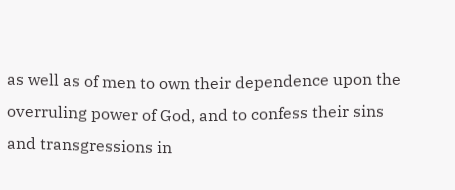as well as of men to own their dependence upon the overruling power of God, and to confess their sins and transgressions in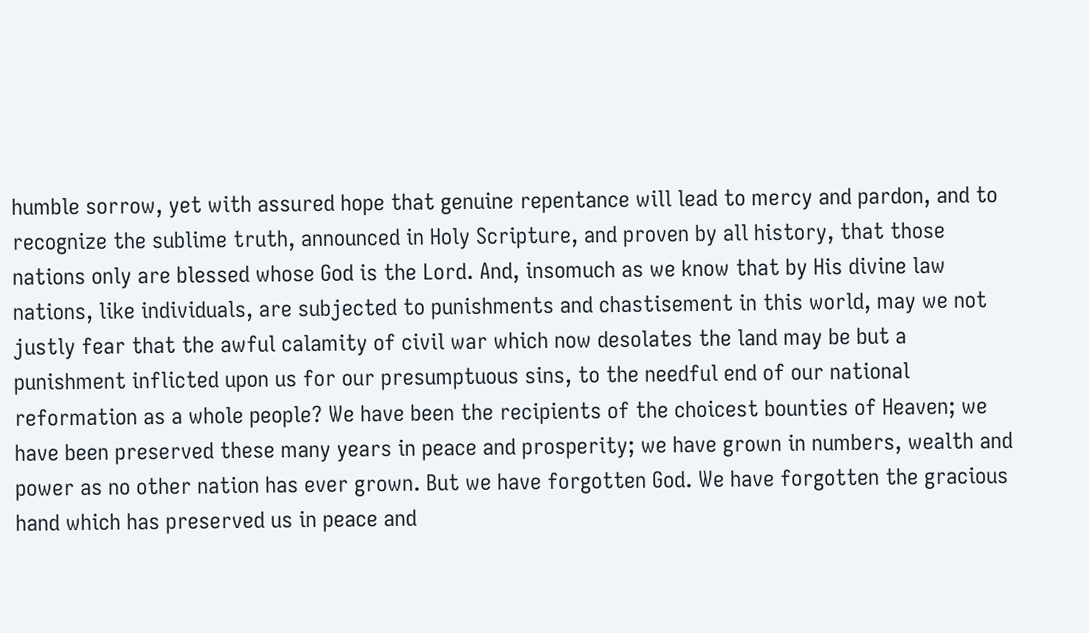humble sorrow, yet with assured hope that genuine repentance will lead to mercy and pardon, and to recognize the sublime truth, announced in Holy Scripture, and proven by all history, that those nations only are blessed whose God is the Lord. And, insomuch as we know that by His divine law nations, like individuals, are subjected to punishments and chastisement in this world, may we not justly fear that the awful calamity of civil war which now desolates the land may be but a punishment inflicted upon us for our presumptuous sins, to the needful end of our national reformation as a whole people? We have been the recipients of the choicest bounties of Heaven; we have been preserved these many years in peace and prosperity; we have grown in numbers, wealth and power as no other nation has ever grown. But we have forgotten God. We have forgotten the gracious hand which has preserved us in peace and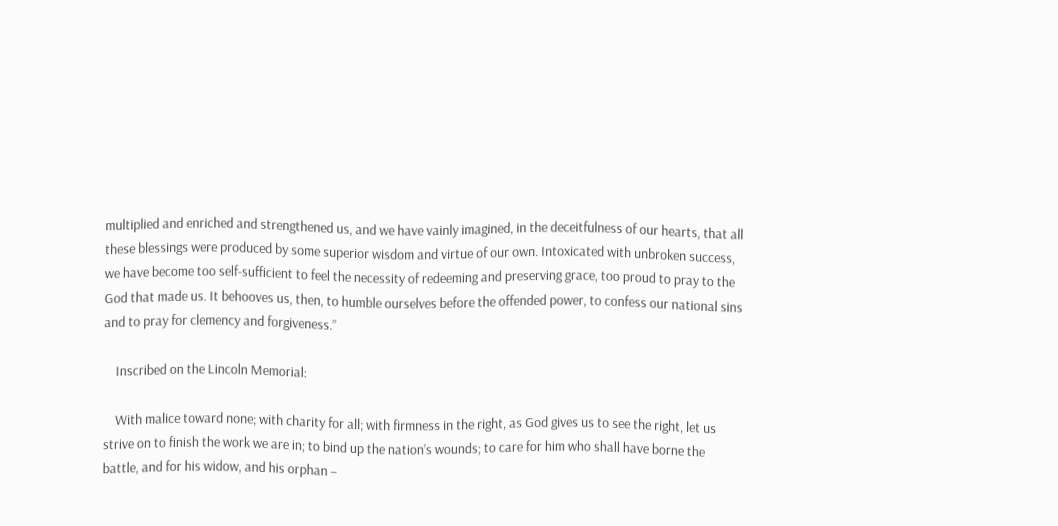multiplied and enriched and strengthened us, and we have vainly imagined, in the deceitfulness of our hearts, that all these blessings were produced by some superior wisdom and virtue of our own. Intoxicated with unbroken success, we have become too self-sufficient to feel the necessity of redeeming and preserving grace, too proud to pray to the God that made us. It behooves us, then, to humble ourselves before the offended power, to confess our national sins and to pray for clemency and forgiveness.”

    Inscribed on the Lincoln Memorial:

    With malice toward none; with charity for all; with firmness in the right, as God gives us to see the right, let us strive on to finish the work we are in; to bind up the nation’s wounds; to care for him who shall have borne the battle, and for his widow, and his orphan –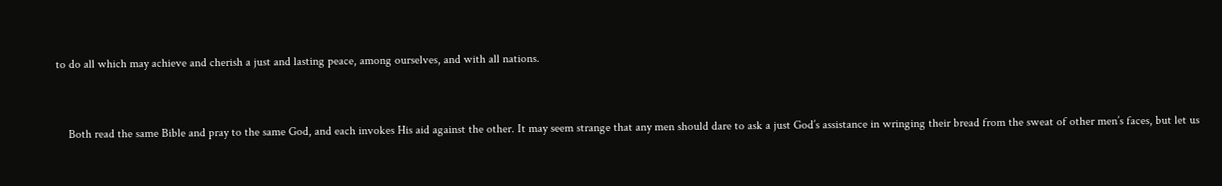to do all which may achieve and cherish a just and lasting peace, among ourselves, and with all nations.


    Both read the same Bible and pray to the same God, and each invokes His aid against the other. It may seem strange that any men should dare to ask a just God’s assistance in wringing their bread from the sweat of other men’s faces, but let us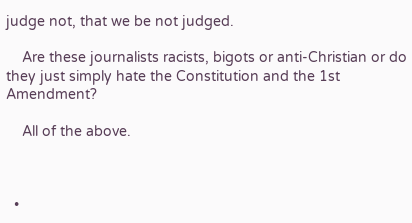judge not, that we be not judged.

    Are these journalists racists, bigots or anti-Christian or do they just simply hate the Constitution and the 1st Amendment?

    All of the above.



  •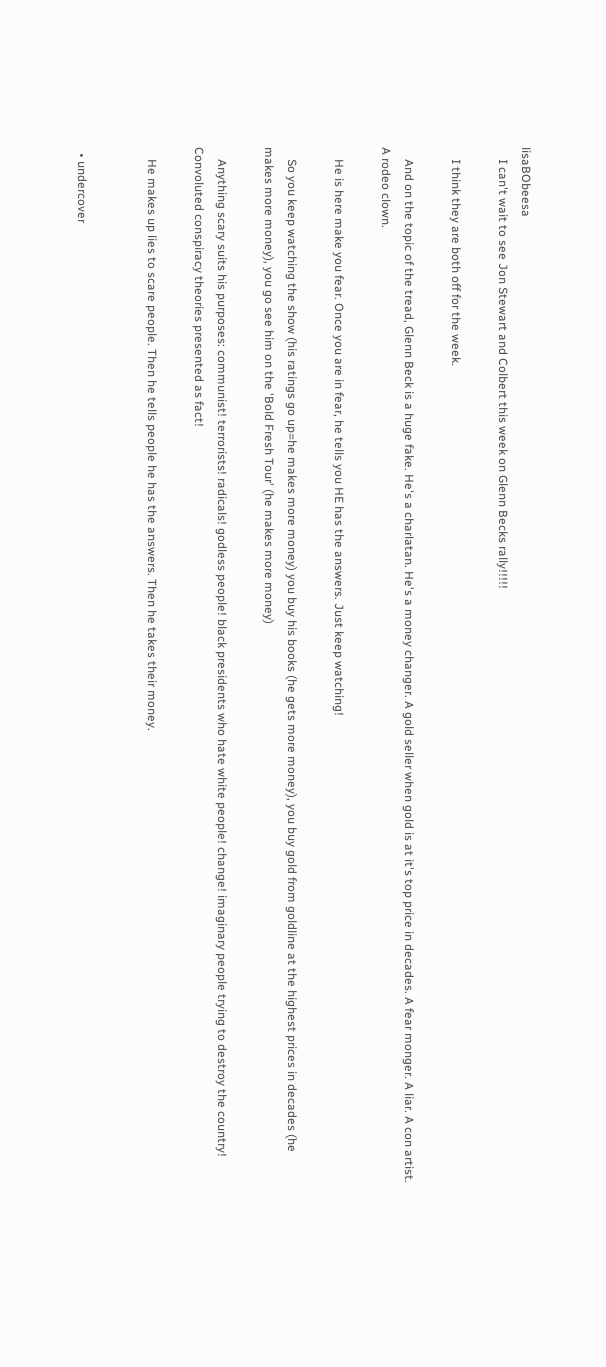lisaBObeesa
    I can't wait to see Jon Stewart and Colbert this week on Glenn Becks rally!!!!!

    I think they are both off for the week.

    And on the topic of the tread, Glenn Beck is a huge fake. He's a charlatan. He's a money changer. A gold seller when gold is at it's top price in decades. A fear monger. A liar. A con artist. A rodeo clown.

    He is here make you fear. Once you are in fear, he tells you HE has the answers. Just keep watching!

    So you keep watching the show (his ratings go up=he makes more money) you buy his books (he gets more money), you buy gold from goldline at the highest prices in decades (he makes more money), you go see him on the 'Bold Fresh Tour' (he makes more money)

    Anything scary suits his purposes: communist! terrorists! radicals! godless people! black presidents who hate white people! change! imaginary people trying to destroy the country! Convoluted conspiracy theories presented as fact!

    He makes up lies to scare people. Then he tells people he has the answers. Then he takes their money.


  • undercover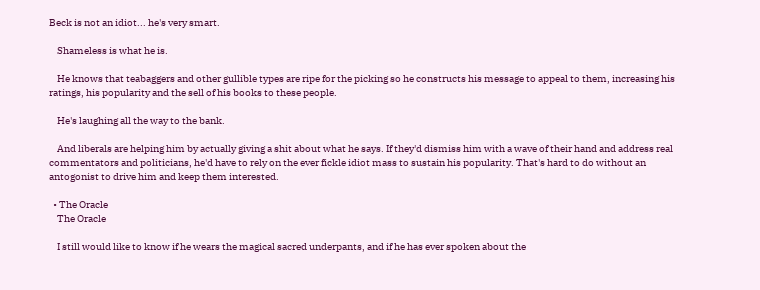Beck is not an idiot... he's very smart.

    Shameless is what he is.

    He knows that teabaggers and other gullible types are ripe for the picking so he constructs his message to appeal to them, increasing his ratings, his popularity and the sell of his books to these people.

    He's laughing all the way to the bank.

    And liberals are helping him by actually giving a shit about what he says. If they'd dismiss him with a wave of their hand and address real commentators and politicians, he'd have to rely on the ever fickle idiot mass to sustain his popularity. That's hard to do without an antogonist to drive him and keep them interested.

  • The Oracle
    The Oracle

    I still would like to know if he wears the magical sacred underpants, and if he has ever spoken about the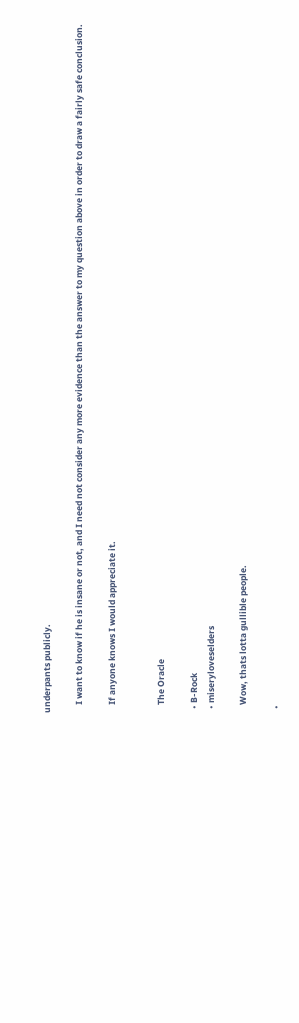underpants publicly.

    I want to know if he is insane or not, and I need not consider any more evidence than the answer to my question above in order to draw a fairly safe conclusion.

    If anyone knows I would appreciate it.


    The Oracle

  • B-Rock
  • miseryloveselders

    Wow, thats lotta gullible people.

  •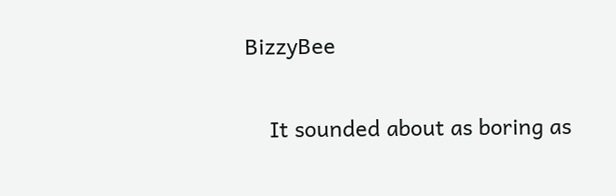BizzyBee

    It sounded about as boring as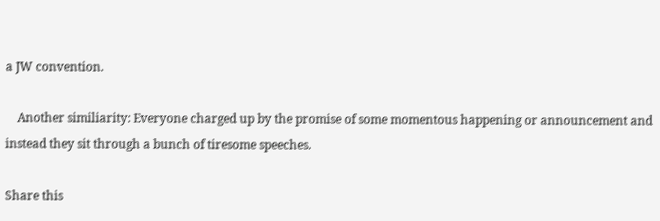a JW convention.

    Another similiarity: Everyone charged up by the promise of some momentous happening or announcement and instead they sit through a bunch of tiresome speeches.

Share this